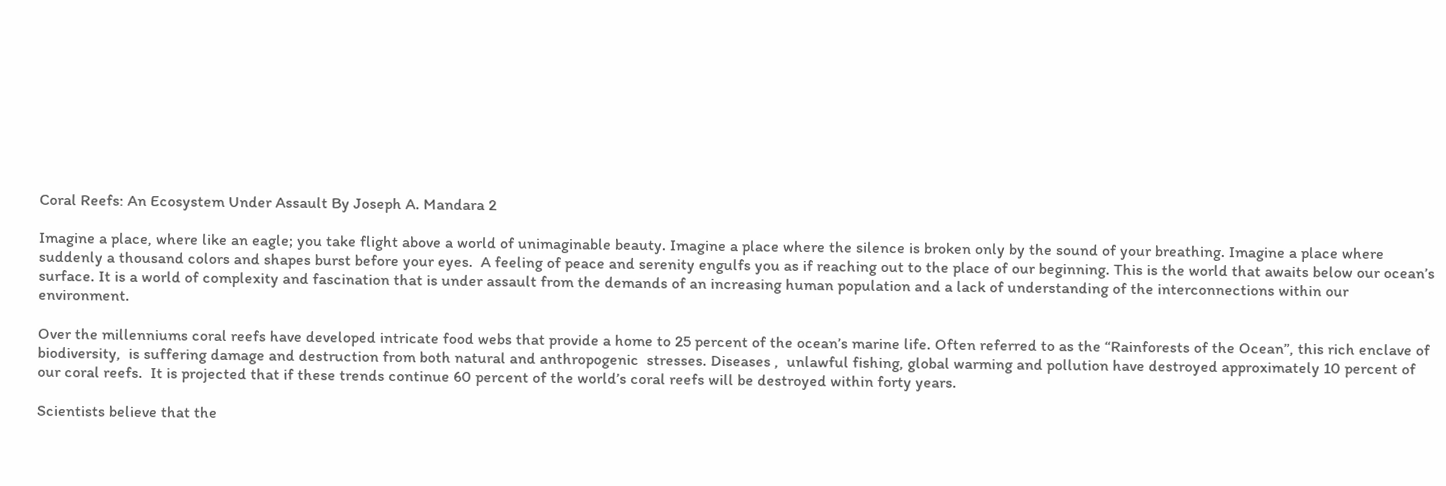Coral Reefs: An Ecosystem Under Assault By Joseph A. Mandara 2

Imagine a place, where like an eagle; you take flight above a world of unimaginable beauty. Imagine a place where the silence is broken only by the sound of your breathing. Imagine a place where suddenly a thousand colors and shapes burst before your eyes.  A feeling of peace and serenity engulfs you as if reaching out to the place of our beginning. This is the world that awaits below our ocean’s surface. It is a world of complexity and fascination that is under assault from the demands of an increasing human population and a lack of understanding of the interconnections within our environment.

Over the millenniums coral reefs have developed intricate food webs that provide a home to 25 percent of the ocean’s marine life. Often referred to as the “Rainforests of the Ocean”, this rich enclave of biodiversity,  is suffering damage and destruction from both natural and anthropogenic  stresses. Diseases ,  unlawful fishing, global warming and pollution have destroyed approximately 10 percent of our coral reefs.  It is projected that if these trends continue 60 percent of the world’s coral reefs will be destroyed within forty years.

Scientists believe that the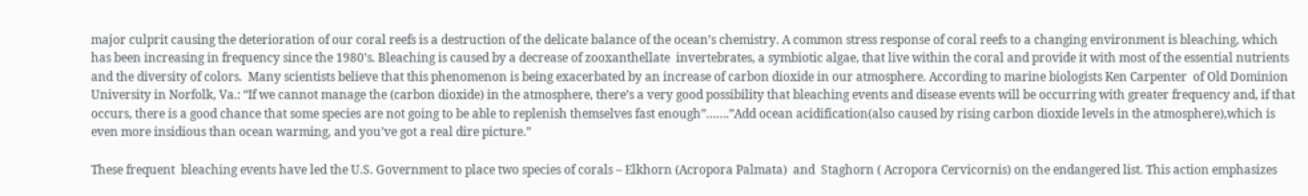major culprit causing the deterioration of our coral reefs is a destruction of the delicate balance of the ocean’s chemistry. A common stress response of coral reefs to a changing environment is bleaching, which has been increasing in frequency since the 1980’s. Bleaching is caused by a decrease of zooxanthellate  invertebrates, a symbiotic algae, that live within the coral and provide it with most of the essential nutrients and the diversity of colors.  Many scientists believe that this phenomenon is being exacerbated by an increase of carbon dioxide in our atmosphere. According to marine biologists Ken Carpenter  of Old Dominion  University in Norfolk, Va.: “If we cannot manage the (carbon dioxide) in the atmosphere, there’s a very good possibility that bleaching events and disease events will be occurring with greater frequency and, if that occurs, there is a good chance that some species are not going to be able to replenish themselves fast enough”…….”Add ocean acidification(also caused by rising carbon dioxide levels in the atmosphere),which is even more insidious than ocean warming, and you’ve got a real dire picture.”

These frequent  bleaching events have led the U.S. Government to place two species of corals – Elkhorn (Acropora Palmata)  and  Staghorn ( Acropora Cervicornis) on the endangered list. This action emphasizes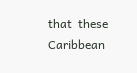that  these Caribbean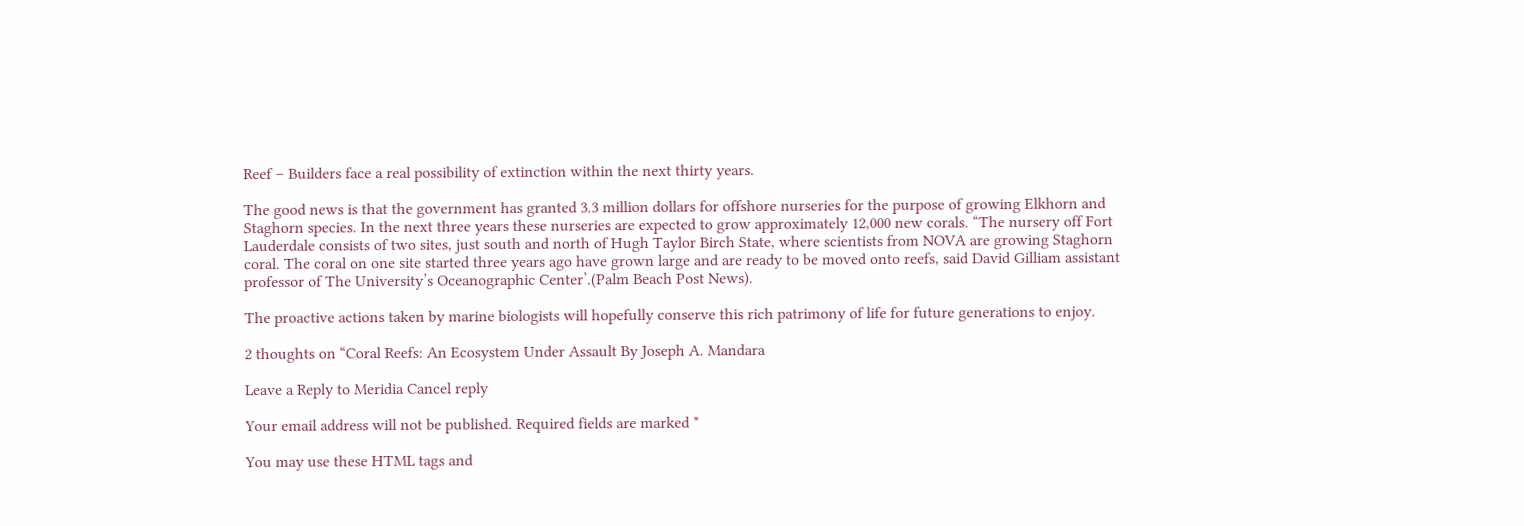Reef – Builders face a real possibility of extinction within the next thirty years.

The good news is that the government has granted 3.3 million dollars for offshore nurseries for the purpose of growing Elkhorn and Staghorn species. In the next three years these nurseries are expected to grow approximately 12,000 new corals. “The nursery off Fort Lauderdale consists of two sites, just south and north of Hugh Taylor Birch State, where scientists from NOVA are growing Staghorn coral. The coral on one site started three years ago have grown large and are ready to be moved onto reefs, said David Gilliam assistant professor of The University’s Oceanographic Center’.(Palm Beach Post News).

The proactive actions taken by marine biologists will hopefully conserve this rich patrimony of life for future generations to enjoy.

2 thoughts on “Coral Reefs: An Ecosystem Under Assault By Joseph A. Mandara

Leave a Reply to Meridia Cancel reply

Your email address will not be published. Required fields are marked *

You may use these HTML tags and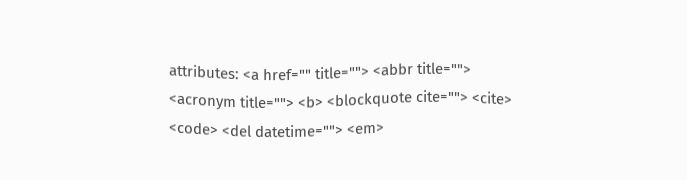attributes: <a href="" title=""> <abbr title=""> <acronym title=""> <b> <blockquote cite=""> <cite> <code> <del datetime=""> <em>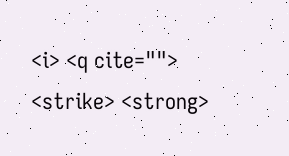<i> <q cite=""> <strike> <strong>